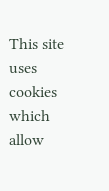This site uses cookies which allow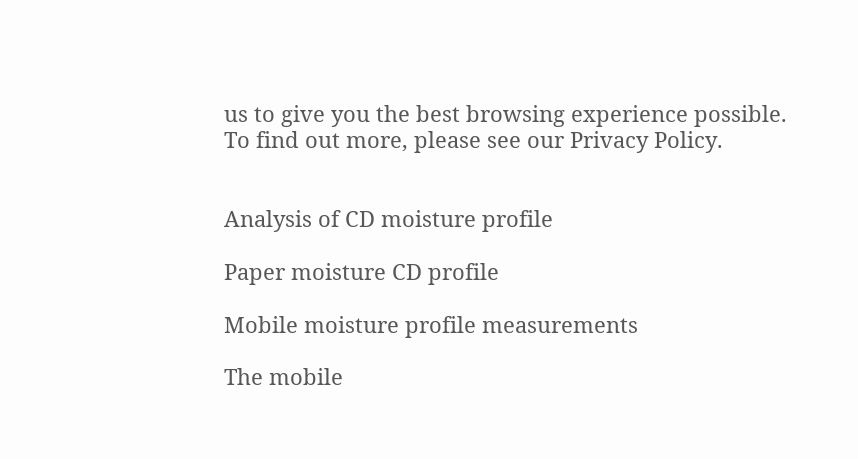us to give you the best browsing experience possible. To find out more, please see our Privacy Policy.


Analysis of CD moisture profile

Paper moisture CD profile

Mobile moisture profile measurements

The mobile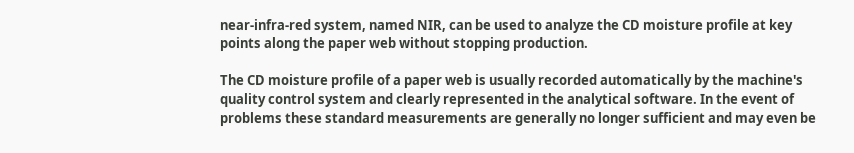near-infra-red system, named NIR, can be used to analyze the CD moisture profile at key points along the paper web without stopping production.

The CD moisture profile of a paper web is usually recorded automatically by the machine's quality control system and clearly represented in the analytical software. In the event of problems these standard measurements are generally no longer sufficient and may even be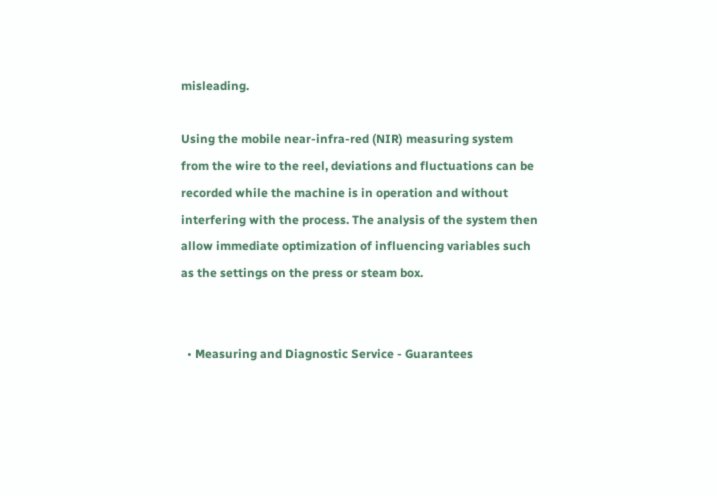misleading.

Using the mobile near-infra-red (NIR) measuring system from the wire to the reel, deviations and fluctuations can be recorded while the machine is in operation and without interfering with the process. The analysis of the system then allow immediate optimization of influencing variables such as the settings on the press or steam box.


  • Measuring and Diagnostic Service - Guarantees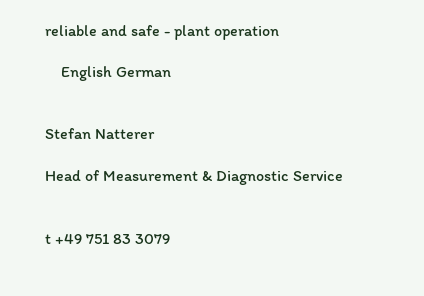reliable and safe - plant operation

    English German


Stefan Natterer

Head of Measurement & Diagnostic Service


t +49 751 83 3079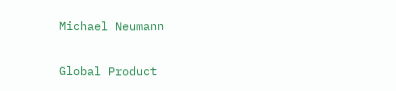Michael Neumann

Global Product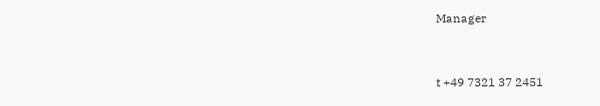Manager


t +49 7321 37 2451